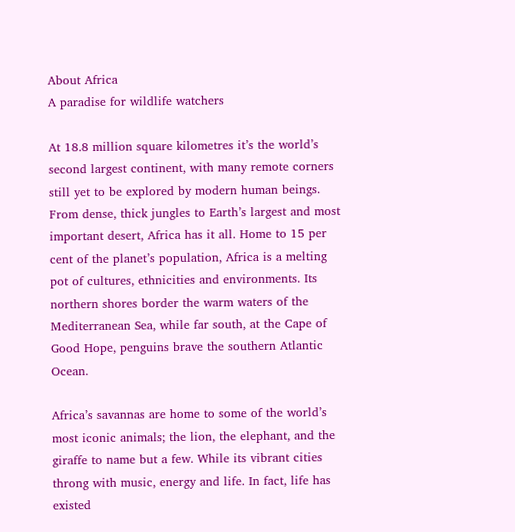About Africa
A paradise for wildlife watchers

At 18.8 million square kilometres it’s the world’s second largest continent, with many remote corners still yet to be explored by modern human beings. From dense, thick jungles to Earth’s largest and most important desert, Africa has it all. Home to 15 per cent of the planet’s population, Africa is a melting pot of cultures, ethnicities and environments. Its northern shores border the warm waters of the Mediterranean Sea, while far south, at the Cape of Good Hope, penguins brave the southern Atlantic Ocean.

Africa’s savannas are home to some of the world’s most iconic animals; the lion, the elephant, and the giraffe to name but a few. While its vibrant cities throng with music, energy and life. In fact, life has existed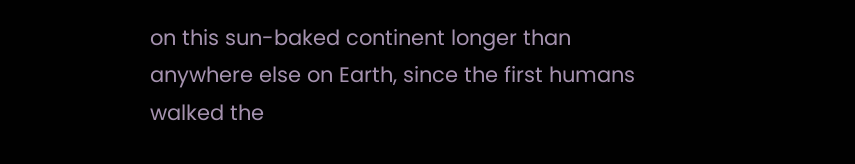on this sun-baked continent longer than anywhere else on Earth, since the first humans walked the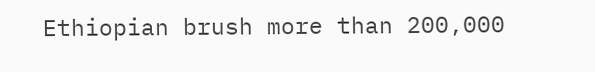Ethiopian brush more than 200,000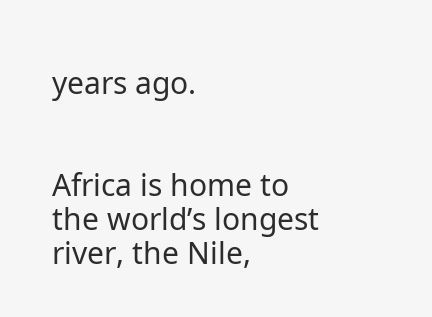years ago.


Africa is home to the world’s longest river, the Nile,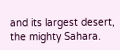and its largest desert, the mighty Sahara.